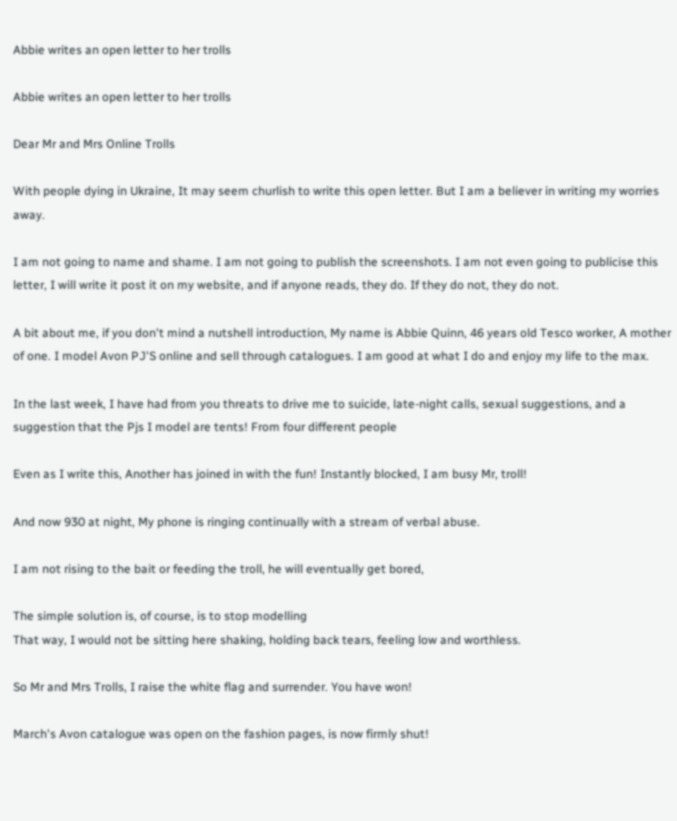Abbie writes an open letter to her trolls

Abbie writes an open letter to her trolls

Dear Mr and Mrs Online Trolls

With people dying in Ukraine, It may seem churlish to write this open letter. But I am a believer in writing my worries away.

I am not going to name and shame. I am not going to publish the screenshots. I am not even going to publicise this letter, I will write it post it on my website, and if anyone reads, they do. If they do not, they do not.

A bit about me, if you don't mind a nutshell introduction, My name is Abbie Quinn, 46 years old Tesco worker, A mother of one. I model Avon PJ'S online and sell through catalogues. I am good at what I do and enjoy my life to the max.

In the last week, I have had from you threats to drive me to suicide, late-night calls, sexual suggestions, and a suggestion that the Pjs I model are tents! From four different people

Even as I write this, Another has joined in with the fun! Instantly blocked, I am busy Mr, troll!

And now 930 at night, My phone is ringing continually with a stream of verbal abuse.

I am not rising to the bait or feeding the troll, he will eventually get bored,

The simple solution is, of course, is to stop modelling
That way, I would not be sitting here shaking, holding back tears, feeling low and worthless.

So Mr and Mrs Trolls, I raise the white flag and surrender. You have won!

March's Avon catalogue was open on the fashion pages, is now firmly shut!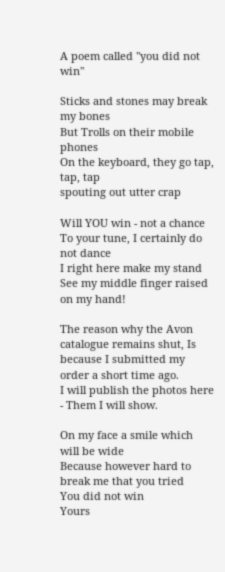A poem called "you did not win"

Sticks and stones may break my bones
But Trolls on their mobile phones
On the keyboard, they go tap, tap, tap
spouting out utter crap

Will YOU win - not a chance
To your tune, I certainly do not dance
I right here make my stand
See my middle finger raised on my hand!

The reason why the Avon catalogue remains shut, Is because I submitted my order a short time ago.
I will publish the photos here - Them I will show.

On my face a smile which will be wide
Because however hard to break me that you tried
You did not win
Yours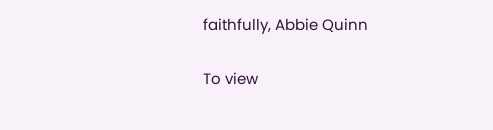faithfully, Abbie Quinn

To view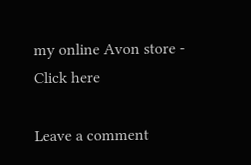my online Avon store - Click here

Leave a comment